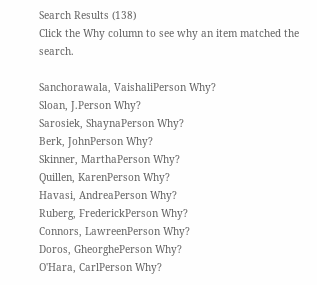Search Results (138)
Click the Why column to see why an item matched the search.

Sanchorawala, VaishaliPerson Why?
Sloan, J.Person Why?
Sarosiek, ShaynaPerson Why?
Berk, JohnPerson Why?
Skinner, MarthaPerson Why?
Quillen, KarenPerson Why?
Havasi, AndreaPerson Why?
Ruberg, FrederickPerson Why?
Connors, LawreenPerson Why?
Doros, GheorghePerson Why?
O'Hara, CarlPerson Why?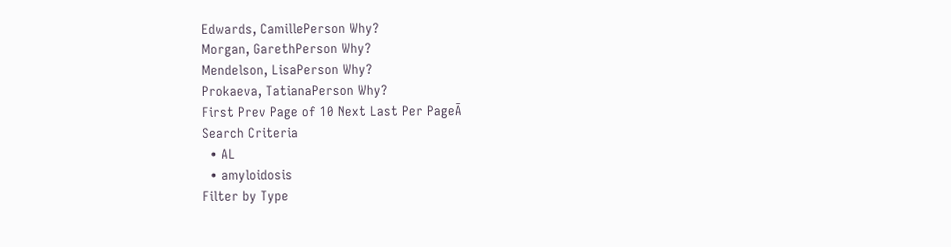Edwards, CamillePerson Why?
Morgan, GarethPerson Why?
Mendelson, LisaPerson Why?
Prokaeva, TatianaPerson Why?
First Prev Page of 10 Next Last Per PageĀ
Search Criteria
  • AL
  • amyloidosis
Filter by Type